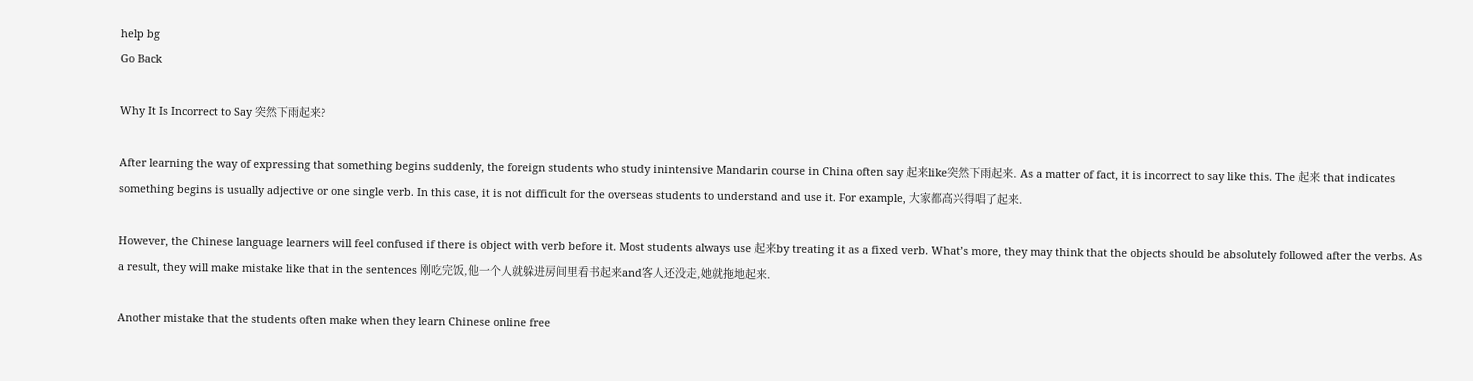help bg
Go Back

Why It Is Incorrect to Say 突然下雨起来?

After learning the way of expressing that something begins suddenly, the foreign students who study inintensive Mandarin course in China often say 起来like突然下雨起来. As a matter of fact, it is incorrect to say like this. The 起来 that indicates something begins is usually adjective or one single verb. In this case, it is not difficult for the overseas students to understand and use it. For example, 大家都高兴得唱了起来.

However, the Chinese language learners will feel confused if there is object with verb before it. Most students always use 起来by treating it as a fixed verb. What’s more, they may think that the objects should be absolutely followed after the verbs. As a result, they will make mistake like that in the sentences 刚吃完饭,他一个人就躲进房间里看书起来and客人还没走,她就拖地起来.

Another mistake that the students often make when they learn Chinese online free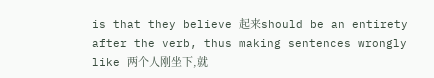is that they believe 起来should be an entirety after the verb, thus making sentences wrongly like 两个人刚坐下,就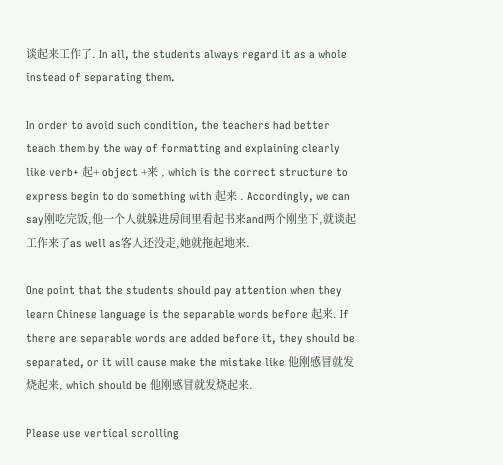谈起来工作了. In all, the students always regard it as a whole instead of separating them.

In order to avoid such condition, the teachers had better teach them by the way of formatting and explaining clearly like verb+ 起+ object +来 , which is the correct structure to express begin to do something with 起来 . Accordingly, we can say刚吃完饭,他一个人就躲进房间里看起书来and两个刚坐下,就谈起工作来了as well as客人还没走,她就拖起地来.

One point that the students should pay attention when they learn Chinese language is the separable words before 起来. If there are separable words are added before it, they should be separated, or it will cause make the mistake like 他刚感冒就发烧起来, which should be 他刚感冒就发烧起来.

Please use vertical scrolling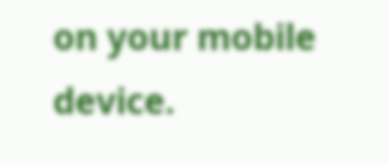on your mobile device.